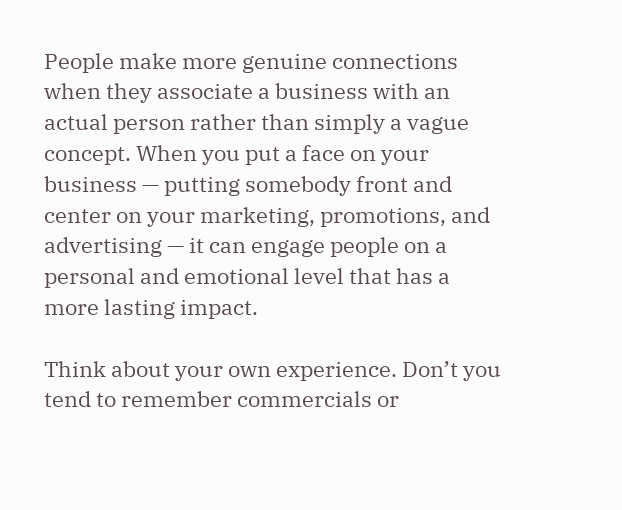People make more genuine connections when they associate a business with an actual person rather than simply a vague concept. When you put a face on your business — putting somebody front and center on your marketing, promotions, and advertising — it can engage people on a personal and emotional level that has a more lasting impact.

Think about your own experience. Don’t you tend to remember commercials or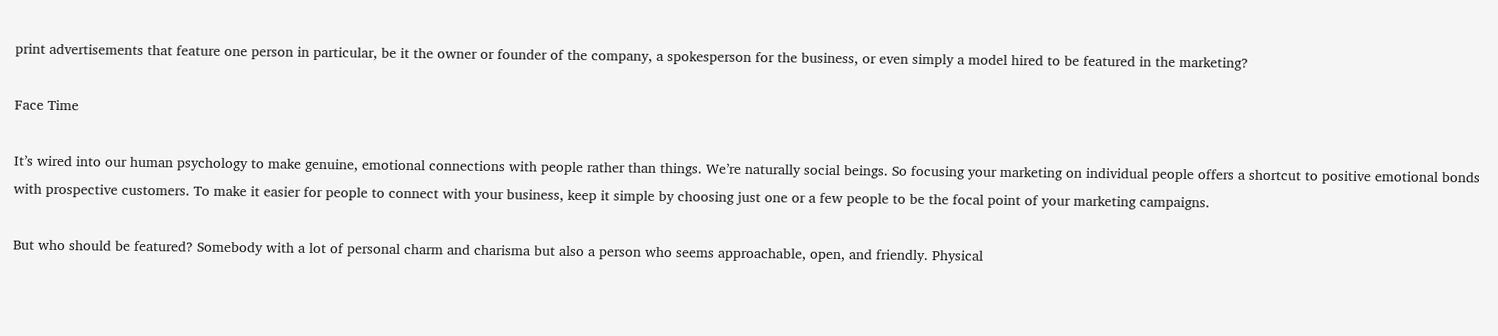print advertisements that feature one person in particular, be it the owner or founder of the company, a spokesperson for the business, or even simply a model hired to be featured in the marketing?

Face Time

It’s wired into our human psychology to make genuine, emotional connections with people rather than things. We’re naturally social beings. So focusing your marketing on individual people offers a shortcut to positive emotional bonds with prospective customers. To make it easier for people to connect with your business, keep it simple by choosing just one or a few people to be the focal point of your marketing campaigns.

But who should be featured? Somebody with a lot of personal charm and charisma but also a person who seems approachable, open, and friendly. Physical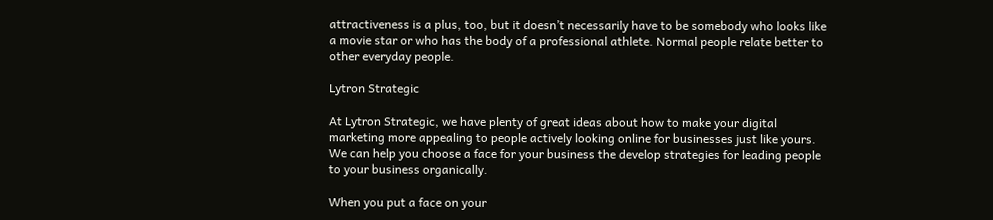attractiveness is a plus, too, but it doesn’t necessarily have to be somebody who looks like a movie star or who has the body of a professional athlete. Normal people relate better to other everyday people.

Lytron Strategic

At Lytron Strategic, we have plenty of great ideas about how to make your digital marketing more appealing to people actively looking online for businesses just like yours. We can help you choose a face for your business the develop strategies for leading people to your business organically.

When you put a face on your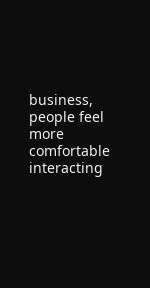business, people feel more comfortable interacting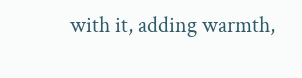with it, adding warmth,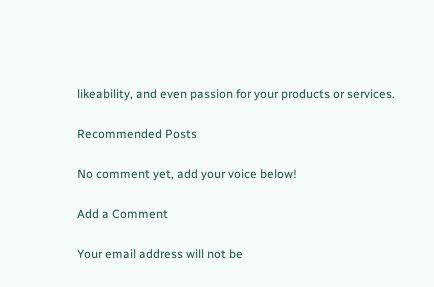likeability, and even passion for your products or services.

Recommended Posts

No comment yet, add your voice below!

Add a Comment

Your email address will not be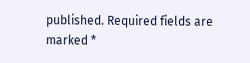published. Required fields are marked *